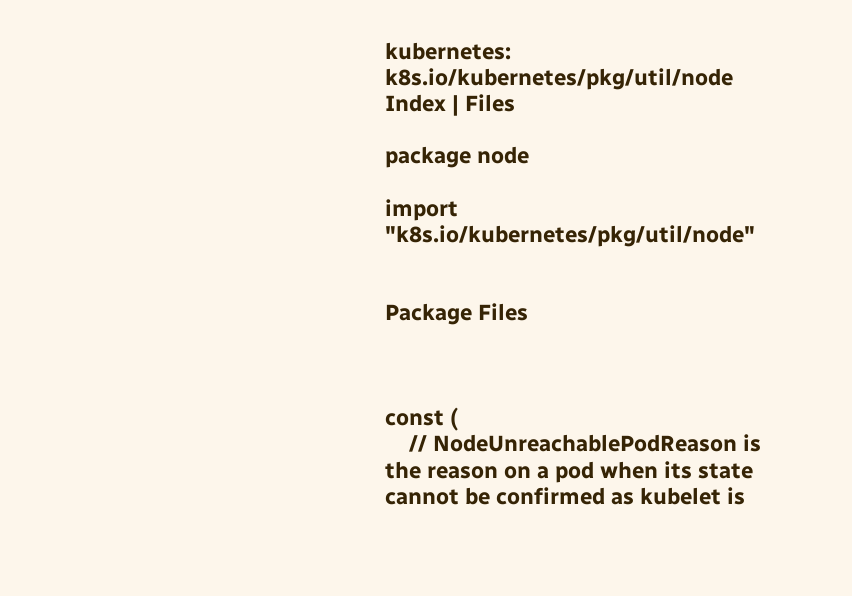kubernetes: k8s.io/kubernetes/pkg/util/node Index | Files

package node

import "k8s.io/kubernetes/pkg/util/node"


Package Files



const (
    // NodeUnreachablePodReason is the reason on a pod when its state cannot be confirmed as kubelet is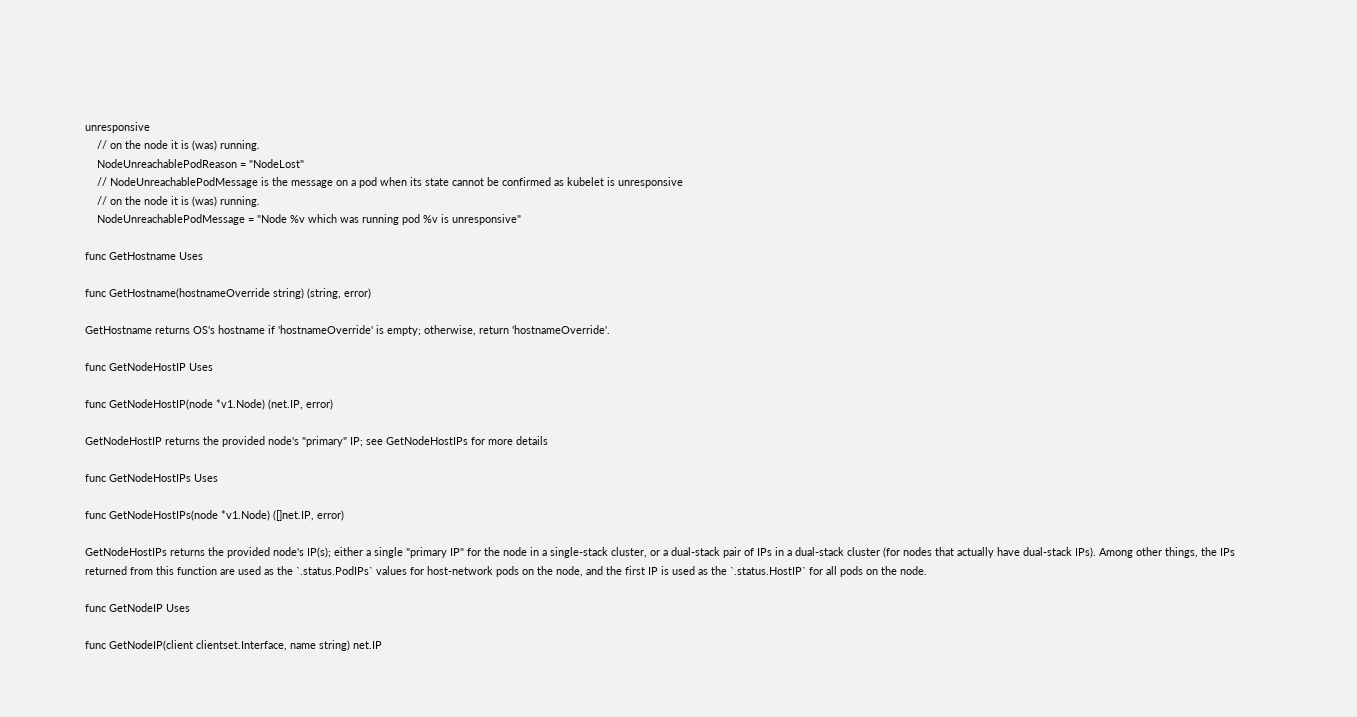unresponsive
    // on the node it is (was) running.
    NodeUnreachablePodReason = "NodeLost"
    // NodeUnreachablePodMessage is the message on a pod when its state cannot be confirmed as kubelet is unresponsive
    // on the node it is (was) running.
    NodeUnreachablePodMessage = "Node %v which was running pod %v is unresponsive"

func GetHostname Uses

func GetHostname(hostnameOverride string) (string, error)

GetHostname returns OS's hostname if 'hostnameOverride' is empty; otherwise, return 'hostnameOverride'.

func GetNodeHostIP Uses

func GetNodeHostIP(node *v1.Node) (net.IP, error)

GetNodeHostIP returns the provided node's "primary" IP; see GetNodeHostIPs for more details

func GetNodeHostIPs Uses

func GetNodeHostIPs(node *v1.Node) ([]net.IP, error)

GetNodeHostIPs returns the provided node's IP(s); either a single "primary IP" for the node in a single-stack cluster, or a dual-stack pair of IPs in a dual-stack cluster (for nodes that actually have dual-stack IPs). Among other things, the IPs returned from this function are used as the `.status.PodIPs` values for host-network pods on the node, and the first IP is used as the `.status.HostIP` for all pods on the node.

func GetNodeIP Uses

func GetNodeIP(client clientset.Interface, name string) net.IP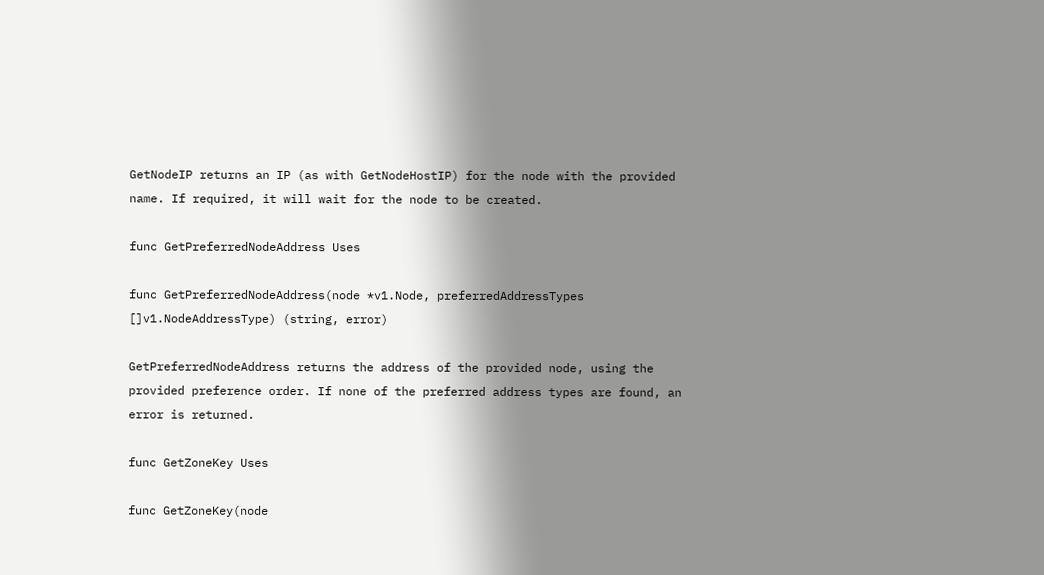GetNodeIP returns an IP (as with GetNodeHostIP) for the node with the provided name. If required, it will wait for the node to be created.

func GetPreferredNodeAddress Uses

func GetPreferredNodeAddress(node *v1.Node, preferredAddressTypes []v1.NodeAddressType) (string, error)

GetPreferredNodeAddress returns the address of the provided node, using the provided preference order. If none of the preferred address types are found, an error is returned.

func GetZoneKey Uses

func GetZoneKey(node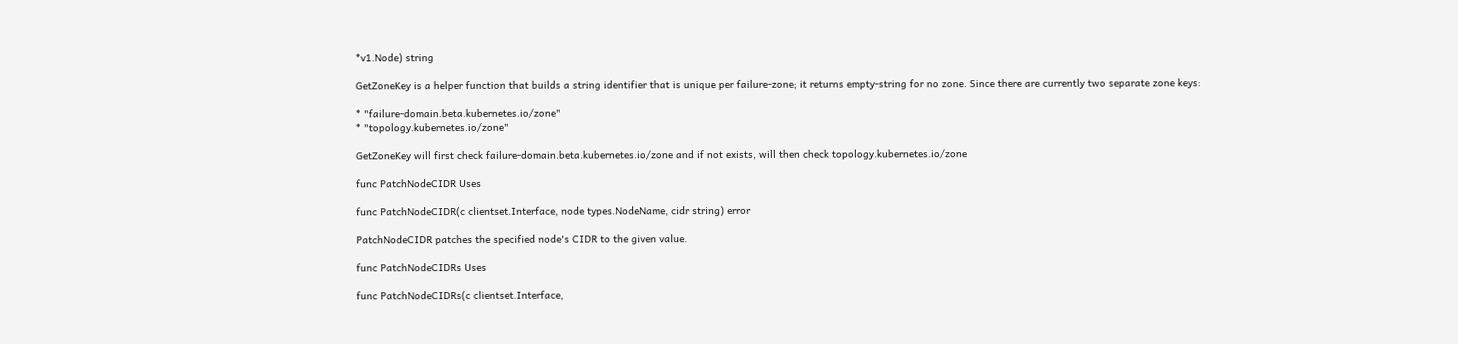*v1.Node) string

GetZoneKey is a helper function that builds a string identifier that is unique per failure-zone; it returns empty-string for no zone. Since there are currently two separate zone keys:

* "failure-domain.beta.kubernetes.io/zone"
* "topology.kubernetes.io/zone"

GetZoneKey will first check failure-domain.beta.kubernetes.io/zone and if not exists, will then check topology.kubernetes.io/zone

func PatchNodeCIDR Uses

func PatchNodeCIDR(c clientset.Interface, node types.NodeName, cidr string) error

PatchNodeCIDR patches the specified node's CIDR to the given value.

func PatchNodeCIDRs Uses

func PatchNodeCIDRs(c clientset.Interface,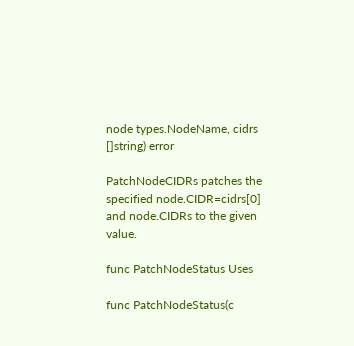node types.NodeName, cidrs []string) error

PatchNodeCIDRs patches the specified node.CIDR=cidrs[0] and node.CIDRs to the given value.

func PatchNodeStatus Uses

func PatchNodeStatus(c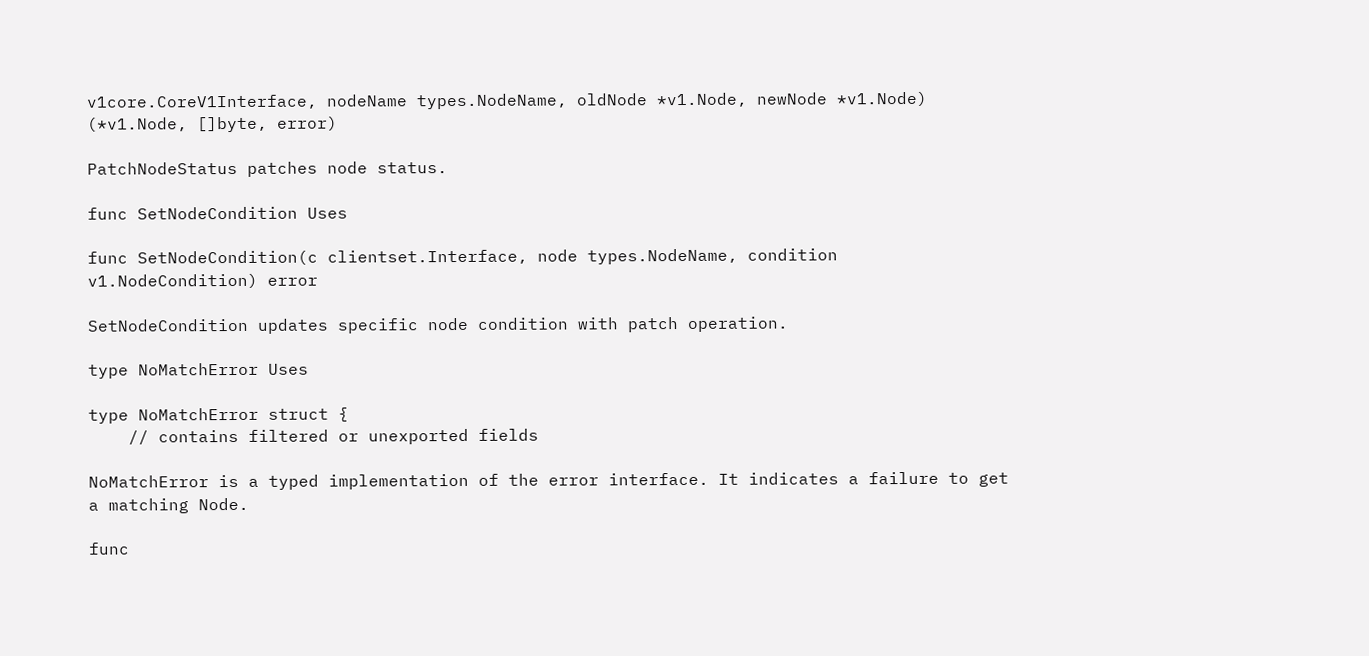v1core.CoreV1Interface, nodeName types.NodeName, oldNode *v1.Node, newNode *v1.Node) (*v1.Node, []byte, error)

PatchNodeStatus patches node status.

func SetNodeCondition Uses

func SetNodeCondition(c clientset.Interface, node types.NodeName, condition v1.NodeCondition) error

SetNodeCondition updates specific node condition with patch operation.

type NoMatchError Uses

type NoMatchError struct {
    // contains filtered or unexported fields

NoMatchError is a typed implementation of the error interface. It indicates a failure to get a matching Node.

func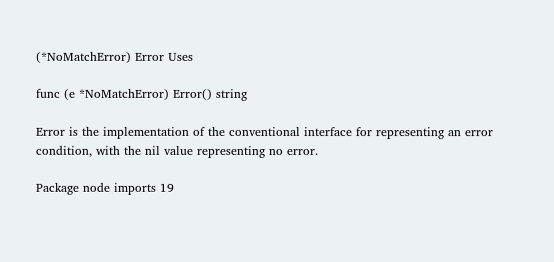(*NoMatchError) Error Uses

func (e *NoMatchError) Error() string

Error is the implementation of the conventional interface for representing an error condition, with the nil value representing no error.

Package node imports 19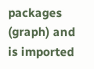packages (graph) and is imported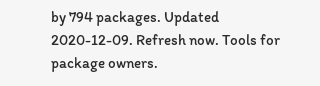by 794 packages. Updated 2020-12-09. Refresh now. Tools for package owners.